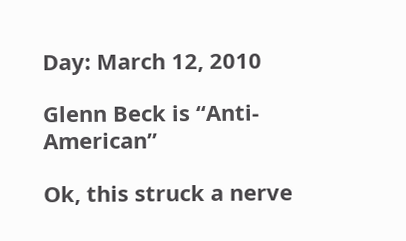Day: March 12, 2010

Glenn Beck is “Anti-American”

Ok, this struck a nerve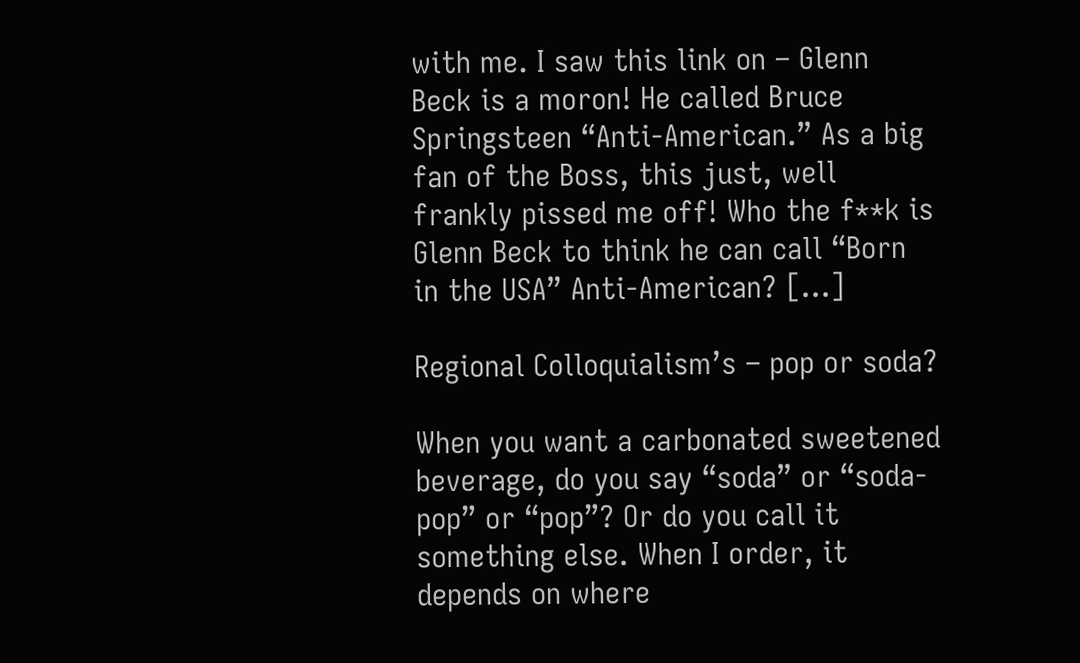with me. I saw this link on – Glenn Beck is a moron! He called Bruce Springsteen “Anti-American.” As a big fan of the Boss, this just, well frankly pissed me off! Who the f**k is Glenn Beck to think he can call “Born in the USA” Anti-American? […]

Regional Colloquialism’s – pop or soda?

When you want a carbonated sweetened beverage, do you say “soda” or “soda-pop” or “pop”? Or do you call it something else. When I order, it depends on where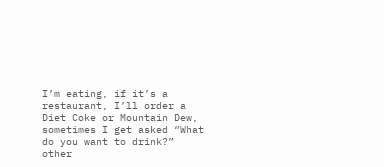I’m eating, if it’s a restaurant, I’ll order a Diet Coke or Mountain Dew, sometimes I get asked “What do you want to drink?” other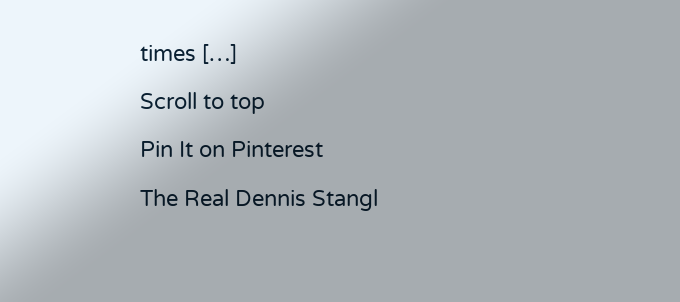times […]

Scroll to top

Pin It on Pinterest

The Real Dennis Stangl